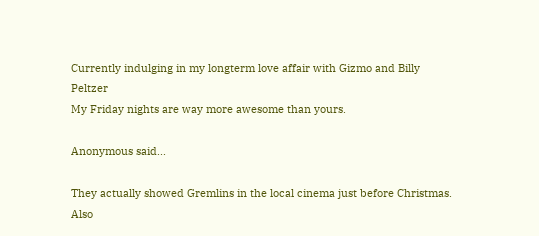Currently indulging in my longterm love affair with Gizmo and Billy Peltzer
My Friday nights are way more awesome than yours.

Anonymous said...

They actually showed Gremlins in the local cinema just before Christmas. Also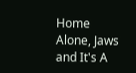Home Alone, Jaws and It's A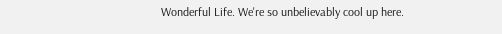Wonderful Life. We're so unbelievably cool up here.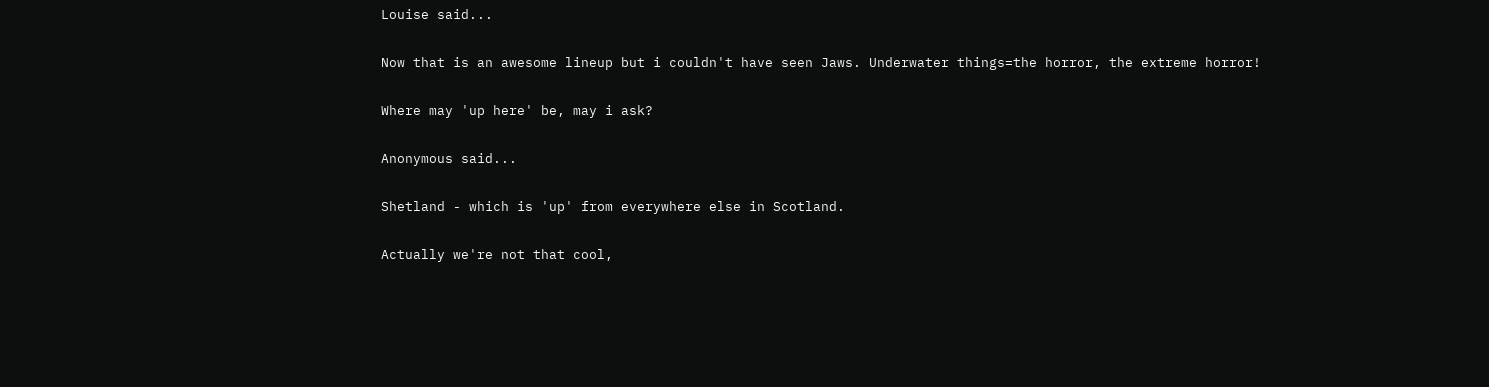Louise said...

Now that is an awesome lineup but i couldn't have seen Jaws. Underwater things=the horror, the extreme horror!

Where may 'up here' be, may i ask?

Anonymous said...

Shetland - which is 'up' from everywhere else in Scotland.

Actually we're not that cool,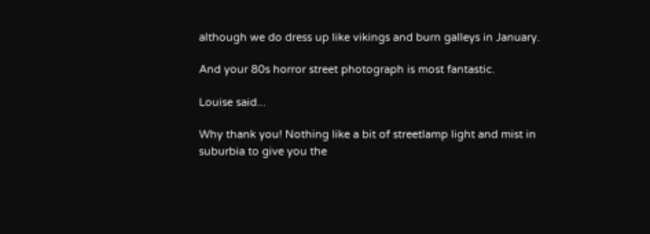although we do dress up like vikings and burn galleys in January.

And your 80s horror street photograph is most fantastic.

Louise said...

Why thank you! Nothing like a bit of streetlamp light and mist in suburbia to give you the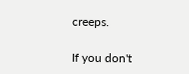creeps.

If you don't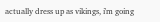actually dress up as vikings, i'm going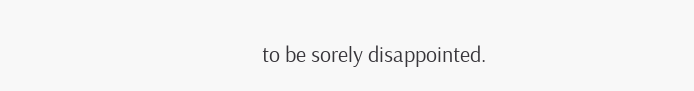to be sorely disappointed.